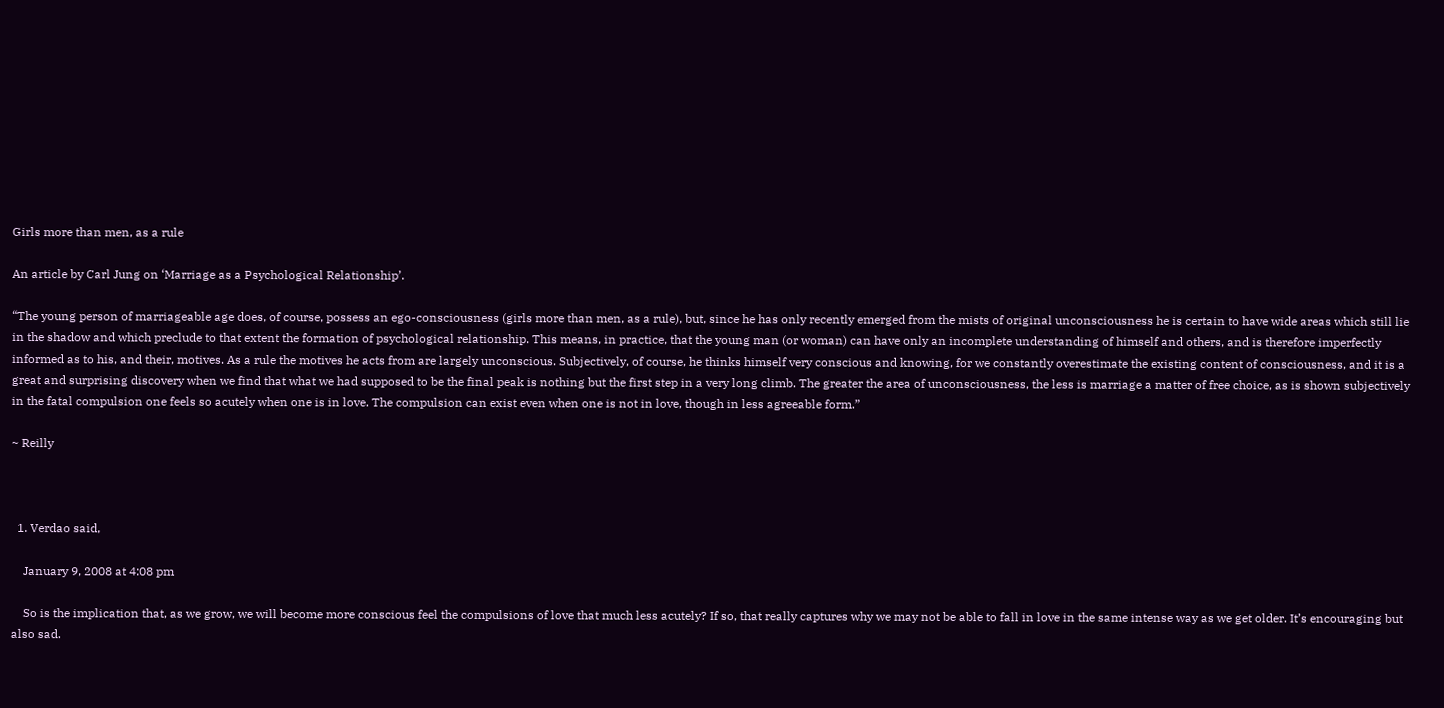Girls more than men, as a rule

An article by Carl Jung on ‘Marriage as a Psychological Relationship’.

“The young person of marriageable age does, of course, possess an ego-consciousness (girls more than men, as a rule), but, since he has only recently emerged from the mists of original unconsciousness he is certain to have wide areas which still lie in the shadow and which preclude to that extent the formation of psychological relationship. This means, in practice, that the young man (or woman) can have only an incomplete understanding of himself and others, and is therefore imperfectly informed as to his, and their, motives. As a rule the motives he acts from are largely unconscious. Subjectively, of course, he thinks himself very conscious and knowing, for we constantly overestimate the existing content of consciousness, and it is a great and surprising discovery when we find that what we had supposed to be the final peak is nothing but the first step in a very long climb. The greater the area of unconsciousness, the less is marriage a matter of free choice, as is shown subjectively in the fatal compulsion one feels so acutely when one is in love. The compulsion can exist even when one is not in love, though in less agreeable form.”

~ Reilly



  1. Verdao said,

    January 9, 2008 at 4:08 pm

    So is the implication that, as we grow, we will become more conscious feel the compulsions of love that much less acutely? If so, that really captures why we may not be able to fall in love in the same intense way as we get older. It’s encouraging but also sad.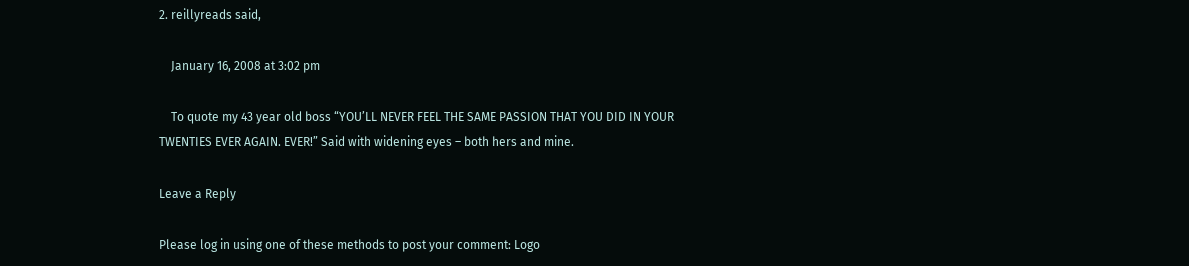2. reillyreads said,

    January 16, 2008 at 3:02 pm

    To quote my 43 year old boss “YOU’LL NEVER FEEL THE SAME PASSION THAT YOU DID IN YOUR TWENTIES EVER AGAIN. EVER!” Said with widening eyes – both hers and mine.

Leave a Reply

Please log in using one of these methods to post your comment: Logo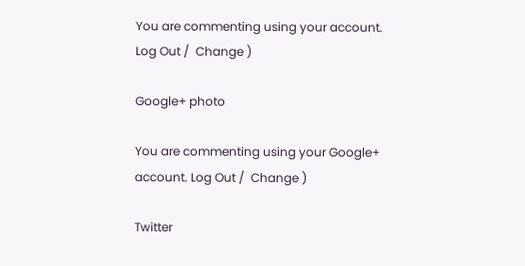You are commenting using your account. Log Out /  Change )

Google+ photo

You are commenting using your Google+ account. Log Out /  Change )

Twitter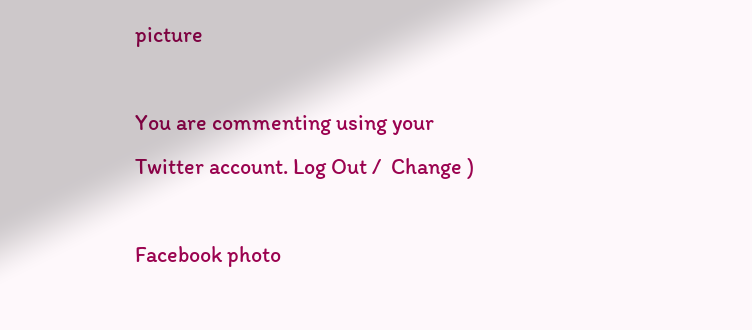picture

You are commenting using your Twitter account. Log Out /  Change )

Facebook photo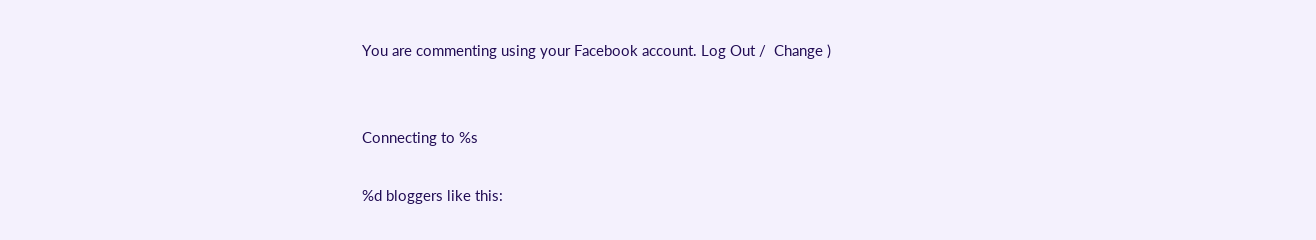You are commenting using your Facebook account. Log Out /  Change )


Connecting to %s

%d bloggers like this: